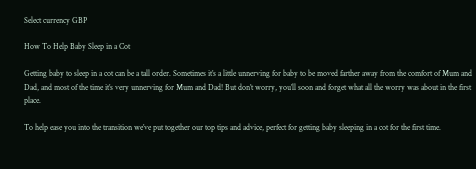Select currency GBP

How To Help Baby Sleep in a Cot

Getting baby to sleep in a cot can be a tall order. Sometimes it’s a little unnerving for baby to be moved farther away from the comfort of Mum and Dad, and most of the time it’s very unnerving for Mum and Dad! But don’t worry, you’ll soon and forget what all the worry was about in the first place.

To help ease you into the transition we’ve put together our top tips and advice, perfect for getting baby sleeping in a cot for the first time.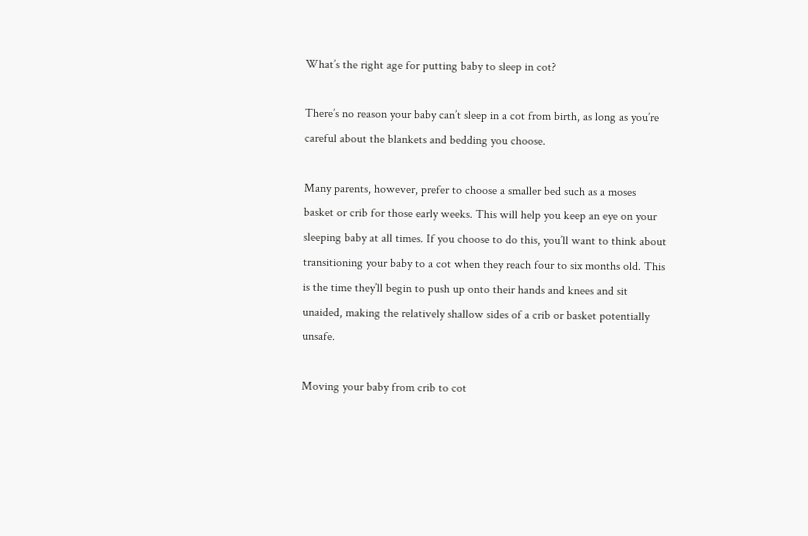What’s the right age for putting baby to sleep in cot?

There’s no reason your baby can’t sleep in a cot from birth, as long as you’re careful about the blankets and bedding you choose.

Many parents, however, prefer to choose a smaller bed such as a moses basket or crib for those early weeks. This will help you keep an eye on your sleeping baby at all times. If you choose to do this, you’ll want to think about transitioning your baby to a cot when they reach four to six months old. This is the time they’ll begin to push up onto their hands and knees and sit unaided, making the relatively shallow sides of a crib or basket potentially unsafe.

Moving your baby from crib to cot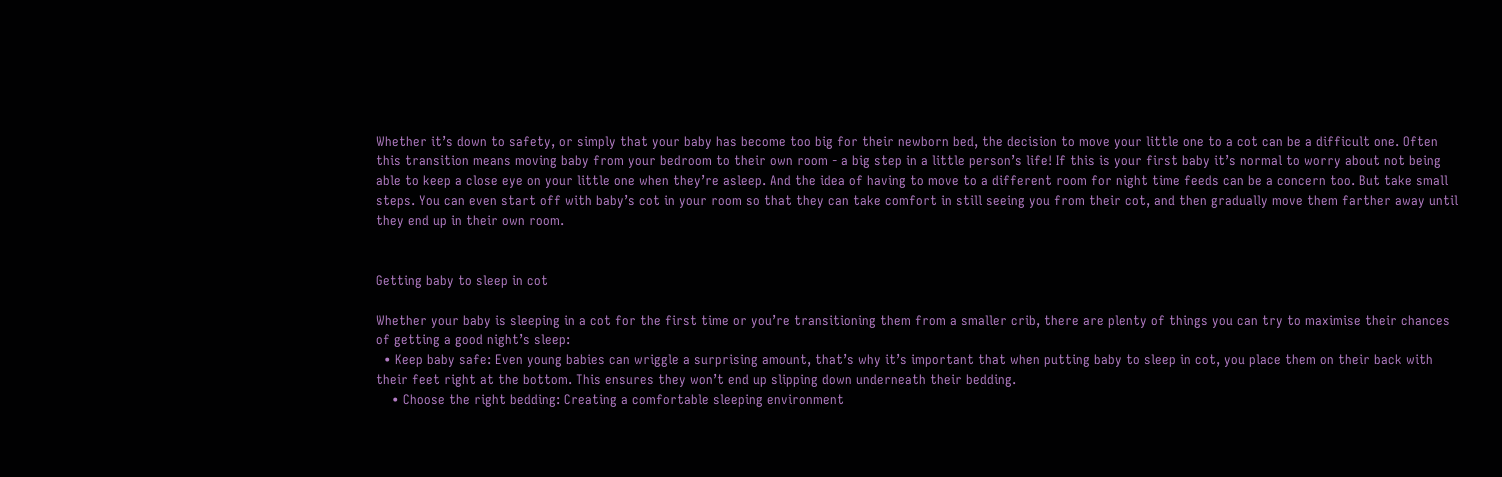Whether it’s down to safety, or simply that your baby has become too big for their newborn bed, the decision to move your little one to a cot can be a difficult one. Often this transition means moving baby from your bedroom to their own room - a big step in a little person’s life! If this is your first baby it’s normal to worry about not being able to keep a close eye on your little one when they’re asleep. And the idea of having to move to a different room for night time feeds can be a concern too. But take small steps. You can even start off with baby’s cot in your room so that they can take comfort in still seeing you from their cot, and then gradually move them farther away until they end up in their own room.


Getting baby to sleep in cot

Whether your baby is sleeping in a cot for the first time or you’re transitioning them from a smaller crib, there are plenty of things you can try to maximise their chances of getting a good night’s sleep:
  • Keep baby safe: Even young babies can wriggle a surprising amount, that’s why it’s important that when putting baby to sleep in cot, you place them on their back with their feet right at the bottom. This ensures they won’t end up slipping down underneath their bedding.
    • Choose the right bedding: Creating a comfortable sleeping environment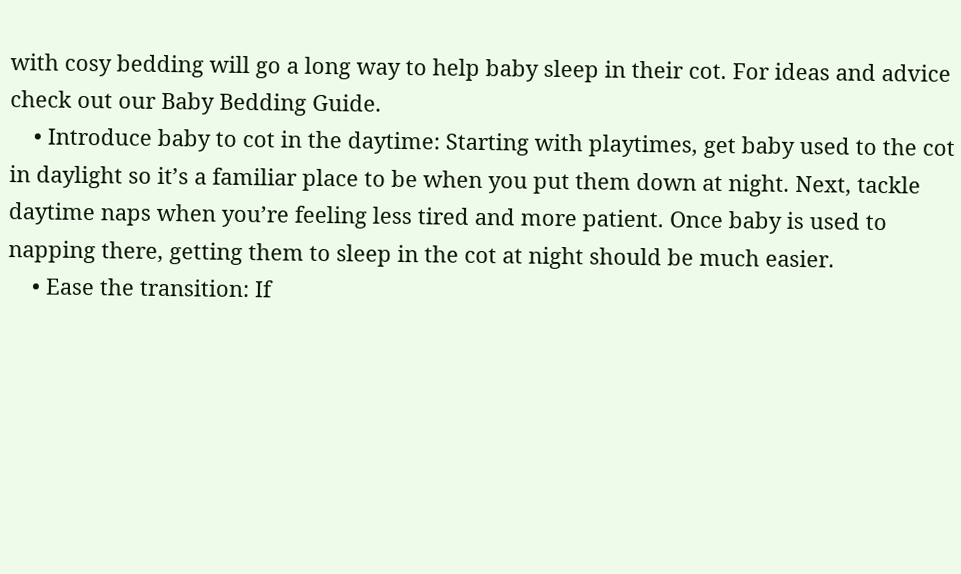with cosy bedding will go a long way to help baby sleep in their cot. For ideas and advice check out our Baby Bedding Guide.
    • Introduce baby to cot in the daytime: Starting with playtimes, get baby used to the cot in daylight so it’s a familiar place to be when you put them down at night. Next, tackle daytime naps when you’re feeling less tired and more patient. Once baby is used to napping there, getting them to sleep in the cot at night should be much easier.
    • Ease the transition: If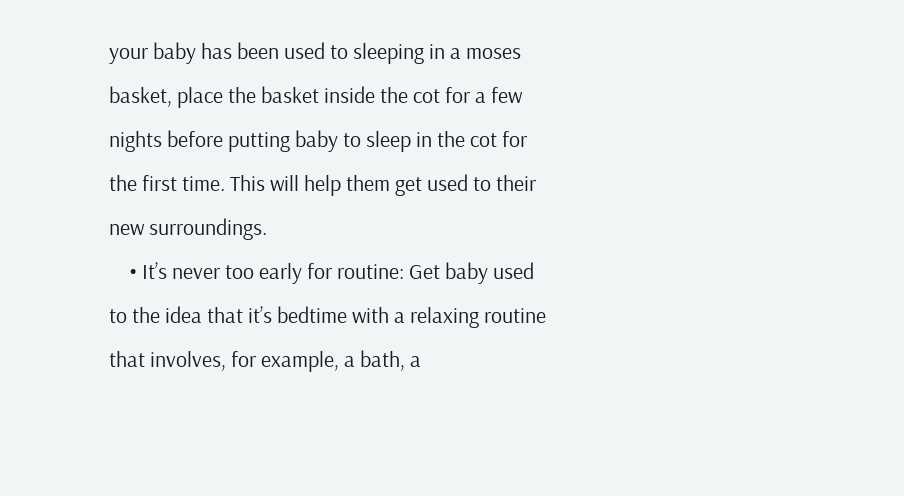your baby has been used to sleeping in a moses basket, place the basket inside the cot for a few nights before putting baby to sleep in the cot for the first time. This will help them get used to their new surroundings.
    • It’s never too early for routine: Get baby used to the idea that it’s bedtime with a relaxing routine that involves, for example, a bath, a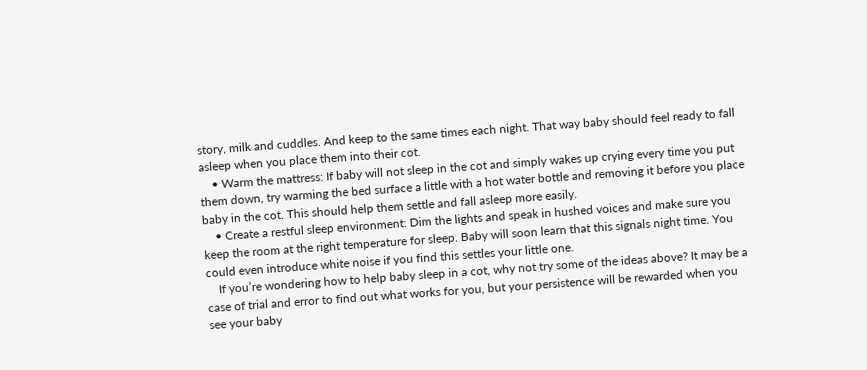story, milk and cuddles. And keep to the same times each night. That way baby should feel ready to fall asleep when you place them into their cot.
    • Warm the mattress: If baby will not sleep in the cot and simply wakes up crying every time you put them down, try warming the bed surface a little with a hot water bottle and removing it before you place baby in the cot. This should help them settle and fall asleep more easily.
    • Create a restful sleep environment: Dim the lights and speak in hushed voices and make sure you keep the room at the right temperature for sleep. Baby will soon learn that this signals night time. You could even introduce white noise if you find this settles your little one.
    If you’re wondering how to help baby sleep in a cot, why not try some of the ideas above? It may be a case of trial and error to find out what works for you, but your persistence will be rewarded when you see your baby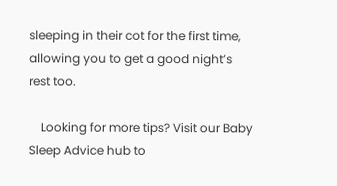sleeping in their cot for the first time, allowing you to get a good night’s rest too.

    Looking for more tips? Visit our Baby Sleep Advice hub to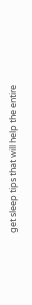get sleep tips that will help the entire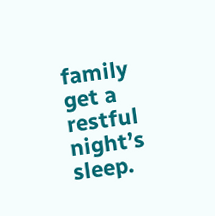family get a restful night’s sleep.